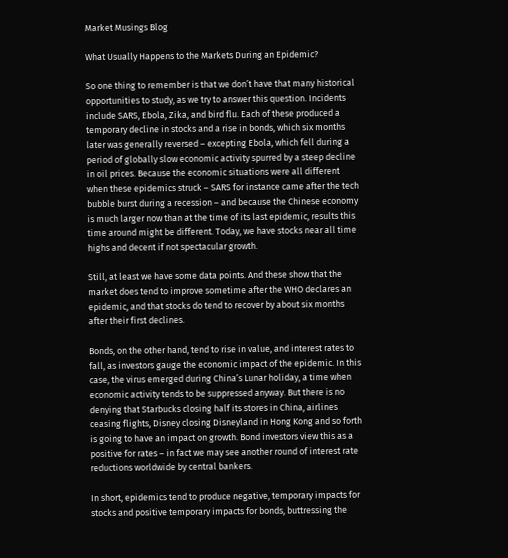Market Musings Blog

What Usually Happens to the Markets During an Epidemic?

So one thing to remember is that we don’t have that many historical opportunities to study, as we try to answer this question. Incidents include SARS, Ebola, Zika, and bird flu. Each of these produced a temporary decline in stocks and a rise in bonds, which six months later was generally reversed – excepting Ebola, which fell during a period of globally slow economic activity spurred by a steep decline in oil prices. Because the economic situations were all different when these epidemics struck – SARS for instance came after the tech bubble burst during a recession – and because the Chinese economy is much larger now than at the time of its last epidemic, results this time around might be different. Today, we have stocks near all time highs and decent if not spectacular growth.

Still, at least we have some data points. And these show that the market does tend to improve sometime after the WHO declares an epidemic, and that stocks do tend to recover by about six months after their first declines.

Bonds, on the other hand, tend to rise in value, and interest rates to fall, as investors gauge the economic impact of the epidemic. In this case, the virus emerged during China’s Lunar holiday, a time when economic activity tends to be suppressed anyway. But there is no denying that Starbucks closing half its stores in China, airlines ceasing flights, Disney closing Disneyland in Hong Kong and so forth is going to have an impact on growth. Bond investors view this as a positive for rates – in fact we may see another round of interest rate reductions worldwide by central bankers.

In short, epidemics tend to produce negative, temporary impacts for stocks and positive temporary impacts for bonds, buttressing the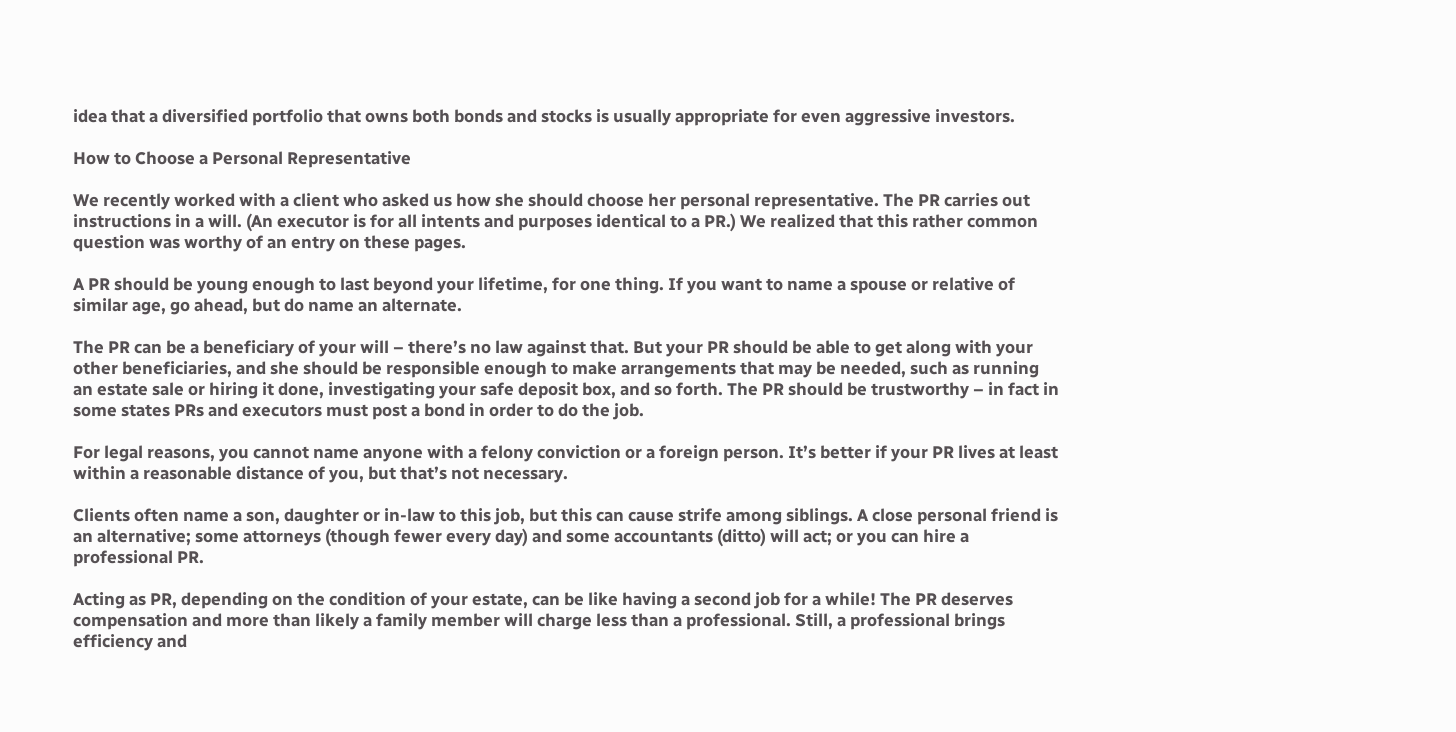idea that a diversified portfolio that owns both bonds and stocks is usually appropriate for even aggressive investors.

How to Choose a Personal Representative

We recently worked with a client who asked us how she should choose her personal representative. The PR carries out instructions in a will. (An executor is for all intents and purposes identical to a PR.) We realized that this rather common question was worthy of an entry on these pages.

A PR should be young enough to last beyond your lifetime, for one thing. If you want to name a spouse or relative of similar age, go ahead, but do name an alternate.

The PR can be a beneficiary of your will – there’s no law against that. But your PR should be able to get along with your other beneficiaries, and she should be responsible enough to make arrangements that may be needed, such as running an estate sale or hiring it done, investigating your safe deposit box, and so forth. The PR should be trustworthy – in fact in some states PRs and executors must post a bond in order to do the job.

For legal reasons, you cannot name anyone with a felony conviction or a foreign person. It’s better if your PR lives at least within a reasonable distance of you, but that’s not necessary.

Clients often name a son, daughter or in-law to this job, but this can cause strife among siblings. A close personal friend is an alternative; some attorneys (though fewer every day) and some accountants (ditto) will act; or you can hire a professional PR.

Acting as PR, depending on the condition of your estate, can be like having a second job for a while! The PR deserves compensation and more than likely a family member will charge less than a professional. Still, a professional brings efficiency and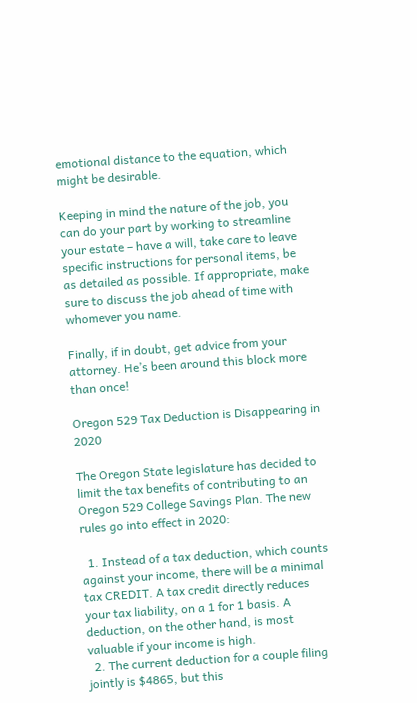emotional distance to the equation, which might be desirable.

Keeping in mind the nature of the job, you can do your part by working to streamline your estate – have a will, take care to leave specific instructions for personal items, be as detailed as possible. If appropriate, make sure to discuss the job ahead of time with whomever you name.

Finally, if in doubt, get advice from your attorney. He’s been around this block more than once!

Oregon 529 Tax Deduction is Disappearing in 2020

The Oregon State legislature has decided to limit the tax benefits of contributing to an Oregon 529 College Savings Plan. The new rules go into effect in 2020:

  1. Instead of a tax deduction, which counts against your income, there will be a minimal tax CREDIT. A tax credit directly reduces your tax liability, on a 1 for 1 basis. A deduction, on the other hand, is most valuable if your income is high.
  2. The current deduction for a couple filing jointly is $4865, but this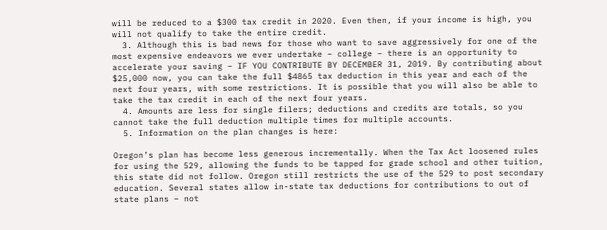will be reduced to a $300 tax credit in 2020. Even then, if your income is high, you will not qualify to take the entire credit.
  3. Although this is bad news for those who want to save aggressively for one of the most expensive endeavors we ever undertake – college – there is an opportunity to accelerate your saving – IF YOU CONTRIBUTE BY DECEMBER 31, 2019. By contributing about $25,000 now, you can take the full $4865 tax deduction in this year and each of the next four years, with some restrictions. It is possible that you will also be able to take the tax credit in each of the next four years.
  4. Amounts are less for single filers; deductions and credits are totals, so you cannot take the full deduction multiple times for multiple accounts.
  5. Information on the plan changes is here:

Oregon’s plan has become less generous incrementally. When the Tax Act loosened rules for using the 529, allowing the funds to be tapped for grade school and other tuition, this state did not follow. Oregon still restricts the use of the 529 to post secondary education. Several states allow in-state tax deductions for contributions to out of state plans – not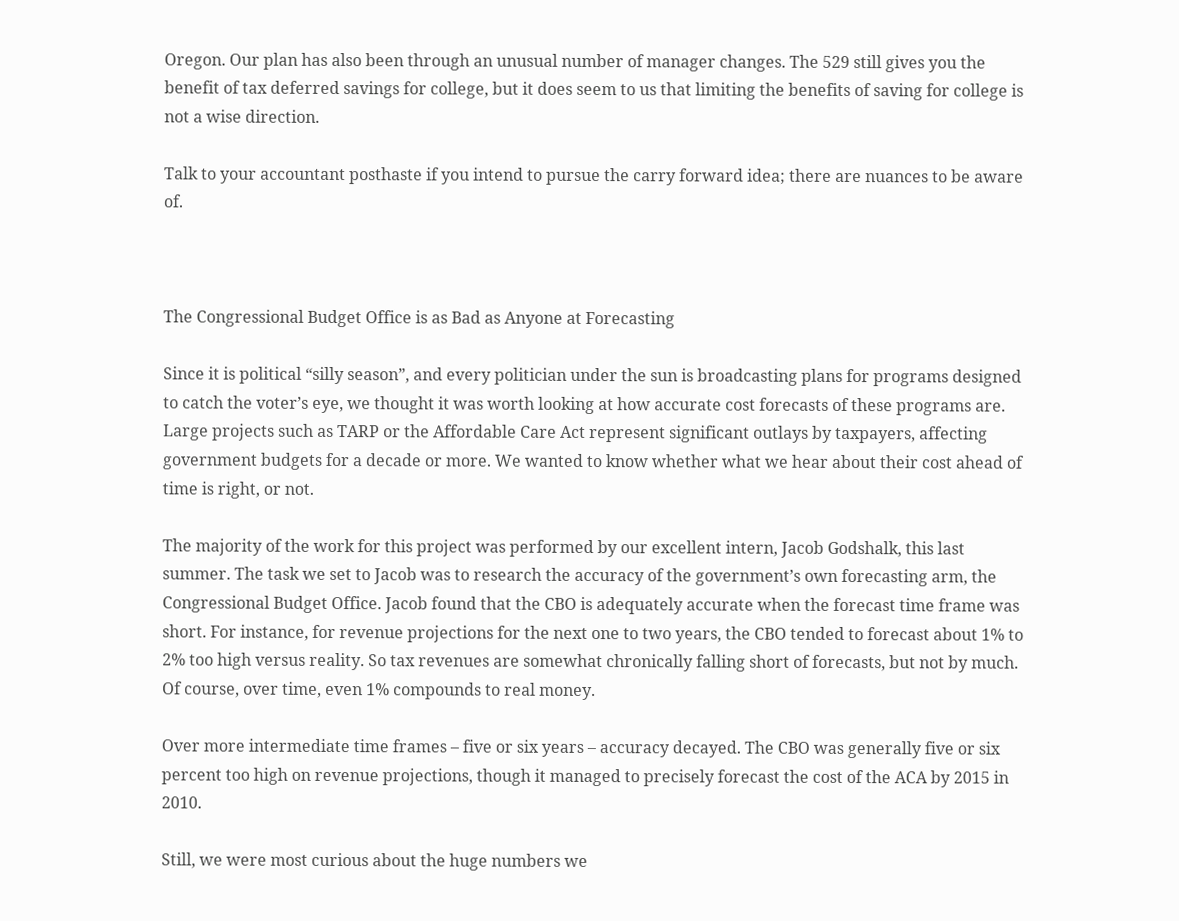Oregon. Our plan has also been through an unusual number of manager changes. The 529 still gives you the benefit of tax deferred savings for college, but it does seem to us that limiting the benefits of saving for college is not a wise direction.

Talk to your accountant posthaste if you intend to pursue the carry forward idea; there are nuances to be aware of.



The Congressional Budget Office is as Bad as Anyone at Forecasting

Since it is political “silly season”, and every politician under the sun is broadcasting plans for programs designed to catch the voter’s eye, we thought it was worth looking at how accurate cost forecasts of these programs are. Large projects such as TARP or the Affordable Care Act represent significant outlays by taxpayers, affecting government budgets for a decade or more. We wanted to know whether what we hear about their cost ahead of time is right, or not.

The majority of the work for this project was performed by our excellent intern, Jacob Godshalk, this last summer. The task we set to Jacob was to research the accuracy of the government’s own forecasting arm, the Congressional Budget Office. Jacob found that the CBO is adequately accurate when the forecast time frame was short. For instance, for revenue projections for the next one to two years, the CBO tended to forecast about 1% to 2% too high versus reality. So tax revenues are somewhat chronically falling short of forecasts, but not by much. Of course, over time, even 1% compounds to real money.

Over more intermediate time frames – five or six years – accuracy decayed. The CBO was generally five or six percent too high on revenue projections, though it managed to precisely forecast the cost of the ACA by 2015 in 2010.

Still, we were most curious about the huge numbers we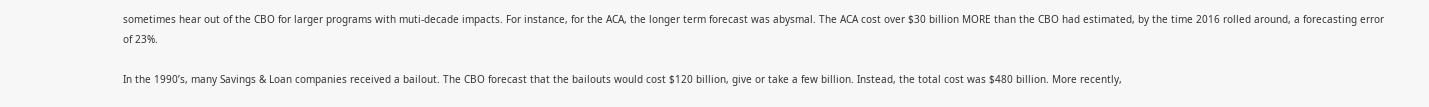sometimes hear out of the CBO for larger programs with muti-decade impacts. For instance, for the ACA, the longer term forecast was abysmal. The ACA cost over $30 billion MORE than the CBO had estimated, by the time 2016 rolled around, a forecasting error of 23%.

In the 1990’s, many Savings & Loan companies received a bailout. The CBO forecast that the bailouts would cost $120 billion, give or take a few billion. Instead, the total cost was $480 billion. More recently,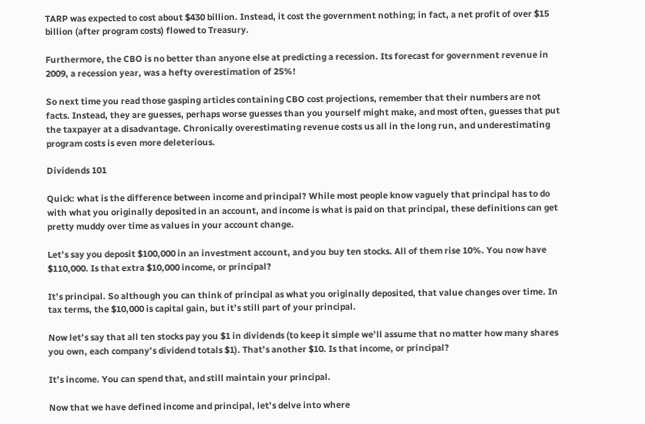TARP was expected to cost about $430 billion. Instead, it cost the government nothing; in fact, a net profit of over $15 billion (after program costs) flowed to Treasury.

Furthermore, the CBO is no better than anyone else at predicting a recession. Its forecast for government revenue in 2009, a recession year, was a hefty overestimation of 25%!

So next time you read those gasping articles containing CBO cost projections, remember that their numbers are not facts. Instead, they are guesses, perhaps worse guesses than you yourself might make, and most often, guesses that put the taxpayer at a disadvantage. Chronically overestimating revenue costs us all in the long run, and underestimating program costs is even more deleterious.

Dividends 101

Quick: what is the difference between income and principal? While most people know vaguely that principal has to do with what you originally deposited in an account, and income is what is paid on that principal, these definitions can get pretty muddy over time as values in your account change.

Let’s say you deposit $100,000 in an investment account, and you buy ten stocks. All of them rise 10%. You now have $110,000. Is that extra $10,000 income, or principal?

It’s principal. So although you can think of principal as what you originally deposited, that value changes over time. In tax terms, the $10,000 is capital gain, but it’s still part of your principal.

Now let’s say that all ten stocks pay you $1 in dividends (to keep it simple we’ll assume that no matter how many shares you own, each company’s dividend totals $1). That’s another $10. Is that income, or principal?

It’s income. You can spend that, and still maintain your principal.

Now that we have defined income and principal, let’s delve into where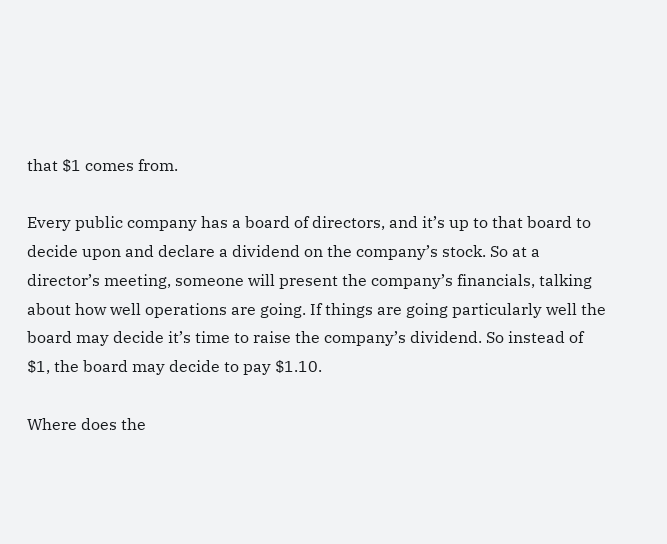that $1 comes from.

Every public company has a board of directors, and it’s up to that board to decide upon and declare a dividend on the company’s stock. So at a director’s meeting, someone will present the company’s financials, talking about how well operations are going. If things are going particularly well the board may decide it’s time to raise the company’s dividend. So instead of $1, the board may decide to pay $1.10.

Where does the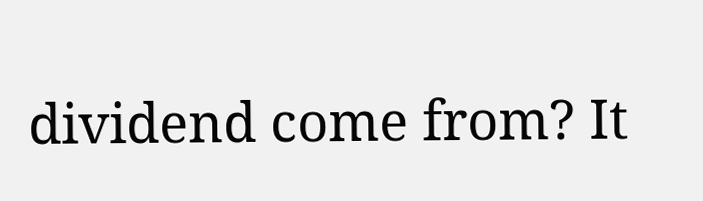dividend come from? It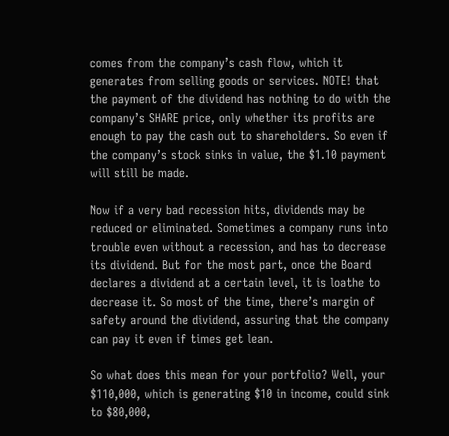comes from the company’s cash flow, which it generates from selling goods or services. NOTE! that the payment of the dividend has nothing to do with the company’s SHARE price, only whether its profits are enough to pay the cash out to shareholders. So even if the company’s stock sinks in value, the $1.10 payment will still be made.

Now if a very bad recession hits, dividends may be reduced or eliminated. Sometimes a company runs into trouble even without a recession, and has to decrease its dividend. But for the most part, once the Board declares a dividend at a certain level, it is loathe to decrease it. So most of the time, there’s margin of safety around the dividend, assuring that the company can pay it even if times get lean.

So what does this mean for your portfolio? Well, your $110,000, which is generating $10 in income, could sink to $80,000,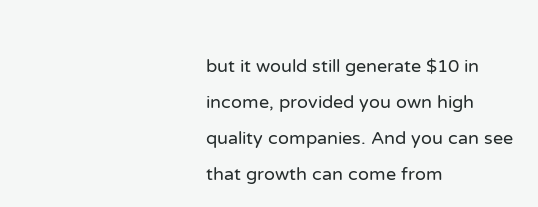but it would still generate $10 in income, provided you own high quality companies. And you can see that growth can come from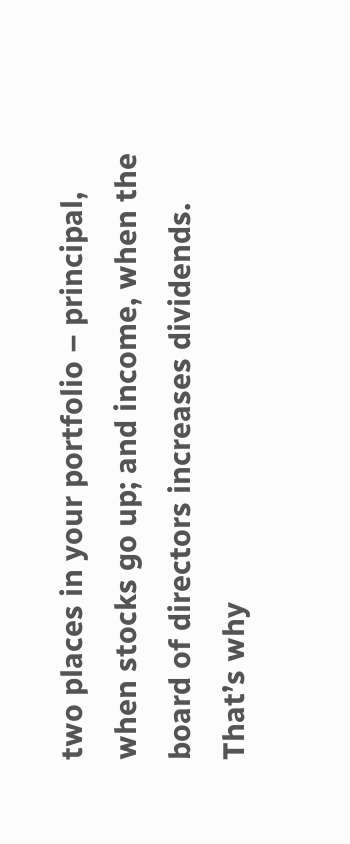two places in your portfolio – principal, when stocks go up; and income, when the board of directors increases dividends. That’s why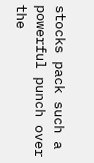stocks pack such a powerful punch over the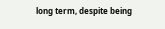long term, despite being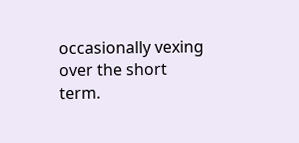occasionally vexing over the short term.